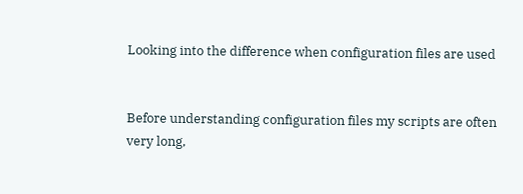Looking into the difference when configuration files are used


Before understanding configuration files my scripts are often very long,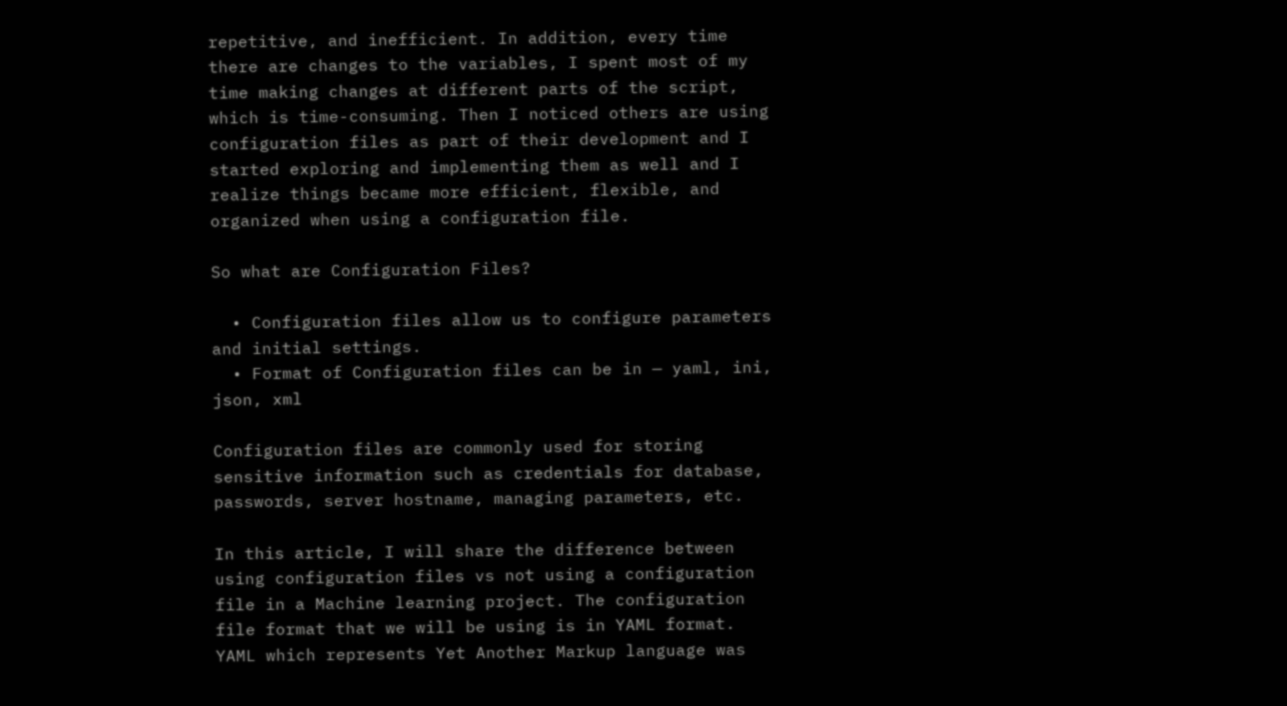repetitive, and inefficient. In addition, every time there are changes to the variables, I spent most of my time making changes at different parts of the script, which is time-consuming. Then I noticed others are using configuration files as part of their development and I started exploring and implementing them as well and I realize things became more efficient, flexible, and organized when using a configuration file.

So what are Configuration Files?

  • Configuration files allow us to configure parameters and initial settings.
  • Format of Configuration files can be in — yaml, ini, json, xml

Configuration files are commonly used for storing sensitive information such as credentials for database, passwords, server hostname, managing parameters, etc.

In this article, I will share the difference between using configuration files vs not using a configuration file in a Machine learning project. The configuration file format that we will be using is in YAML format. YAML which represents Yet Another Markup language was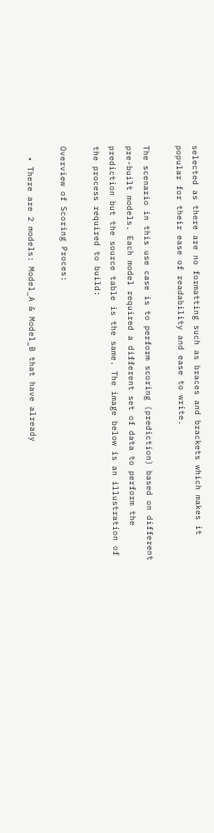selected as there are no formatting such as braces and brackets which makes it popular for their ease of readability and ease to write.

The scenario in this use case is to perform scoring (prediction) based on different pre-built models. Each model required a different set of data to perform the prediction but the source table is the same. The image below is an illustration of the process required to build:

Overview of Scoring Proces:

  • There are 2 models: Model_A & Model_B that have already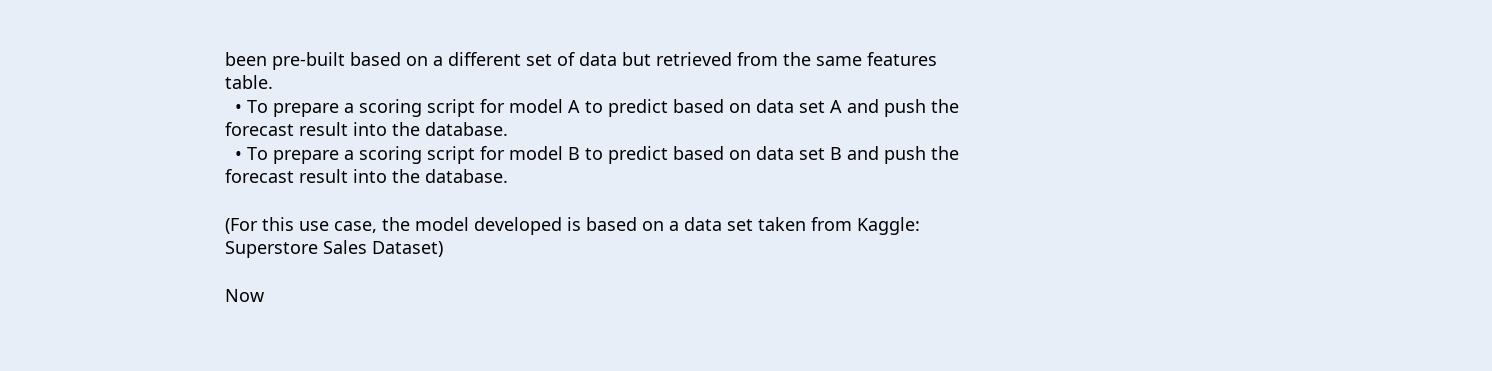been pre-built based on a different set of data but retrieved from the same features table.
  • To prepare a scoring script for model A to predict based on data set A and push the forecast result into the database.
  • To prepare a scoring script for model B to predict based on data set B and push the forecast result into the database.

(For this use case, the model developed is based on a data set taken from Kaggle: Superstore Sales Dataset)

Now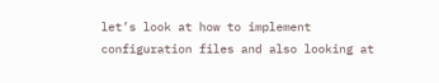let’s look at how to implement configuration files and also looking at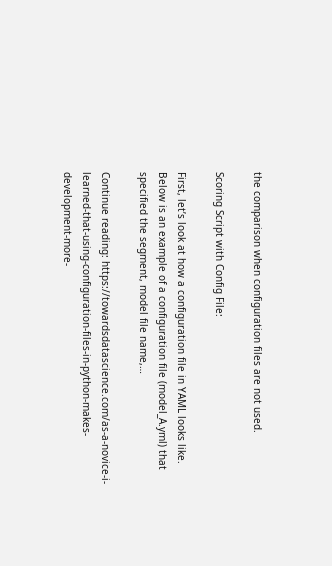the comparison when configuration files are not used.

Scoring Script with Config File:

First, let’s look at how a configuration file in YAML looks like. Below is an example of a configuration file (model_A.yml) that specified the segment, model file name,…

Continue reading: https://towardsdatascience.com/as-a-novice-i-learned-that-using-configuration-files-in-python-makes-development-more-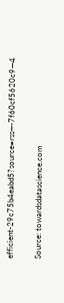efficient-29c75b4eabd5?source=rss—-7f60cf5620c9—4

Source: towardsdatascience.com